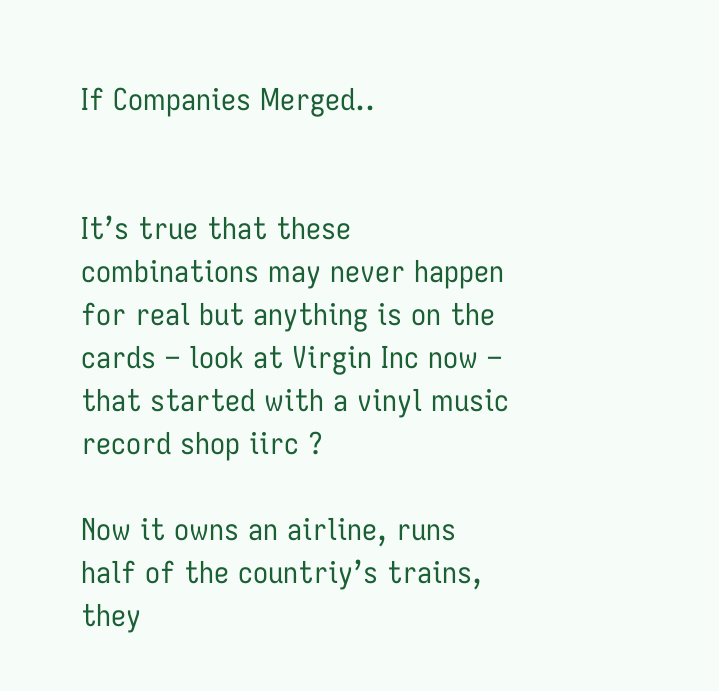If Companies Merged..


It’s true that these combinations may never happen for real but anything is on the cards – look at Virgin Inc now – that started with a vinyl music record shop iirc ?

Now it owns an airline, runs half of the countriy’s trains, they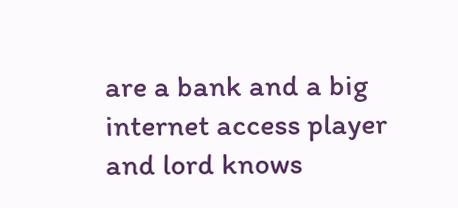are a bank and a big internet access player and lord knows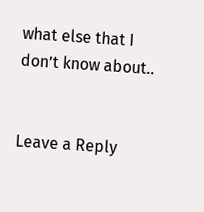what else that I don’t know about..


Leave a Reply